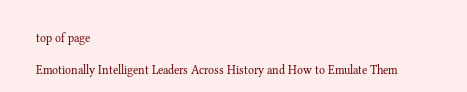top of page

Emotionally Intelligent Leaders Across History and How to Emulate Them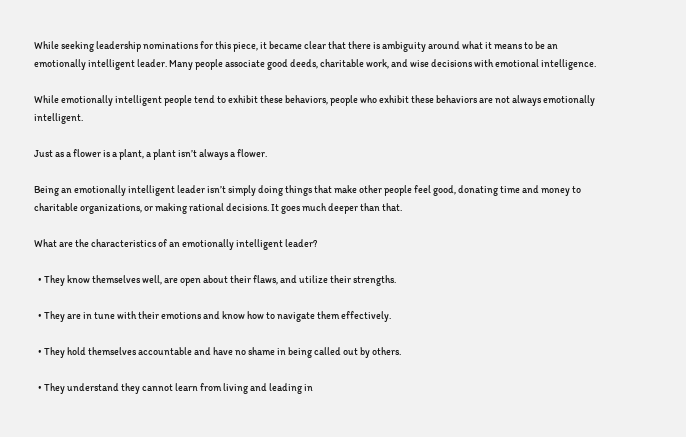While seeking leadership nominations for this piece, it became clear that there is ambiguity around what it means to be an emotionally intelligent leader. Many people associate good deeds, charitable work, and wise decisions with emotional intelligence.

While emotionally intelligent people tend to exhibit these behaviors, people who exhibit these behaviors are not always emotionally intelligent.

Just as a flower is a plant, a plant isn’t always a flower.

Being an emotionally intelligent leader isn’t simply doing things that make other people feel good, donating time and money to charitable organizations, or making rational decisions. It goes much deeper than that.

What are the characteristics of an emotionally intelligent leader?

  • They know themselves well, are open about their flaws, and utilize their strengths.

  • They are in tune with their emotions and know how to navigate them effectively.

  • They hold themselves accountable and have no shame in being called out by others.

  • They understand they cannot learn from living and leading in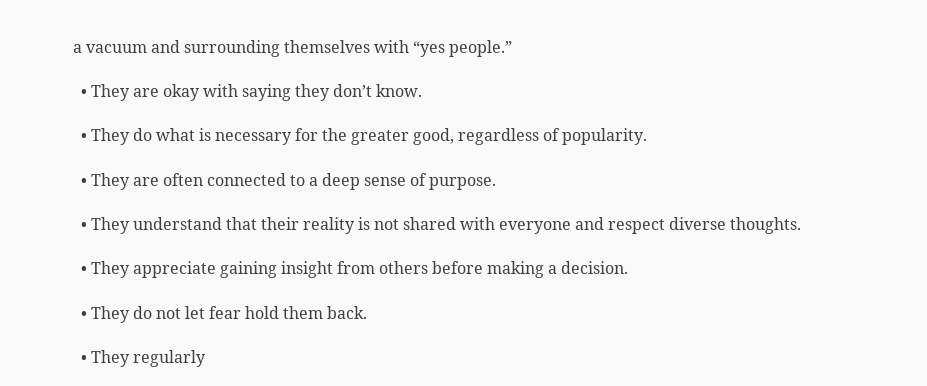a vacuum and surrounding themselves with “yes people.”

  • They are okay with saying they don’t know.

  • They do what is necessary for the greater good, regardless of popularity.

  • They are often connected to a deep sense of purpose.

  • They understand that their reality is not shared with everyone and respect diverse thoughts.

  • They appreciate gaining insight from others before making a decision.

  • They do not let fear hold them back.

  • They regularly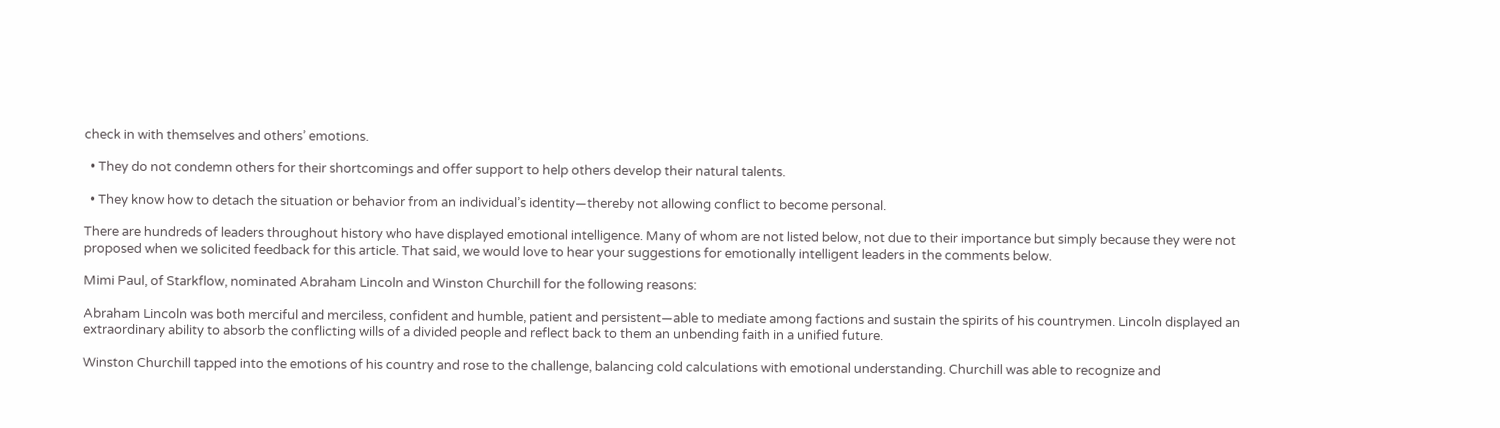check in with themselves and others’ emotions.

  • They do not condemn others for their shortcomings and offer support to help others develop their natural talents.

  • They know how to detach the situation or behavior from an individual’s identity—thereby not allowing conflict to become personal.

There are hundreds of leaders throughout history who have displayed emotional intelligence. Many of whom are not listed below, not due to their importance but simply because they were not proposed when we solicited feedback for this article. That said, we would love to hear your suggestions for emotionally intelligent leaders in the comments below.

Mimi Paul, of Starkflow, nominated Abraham Lincoln and Winston Churchill for the following reasons:

Abraham Lincoln was both merciful and merciless, confident and humble, patient and persistent—able to mediate among factions and sustain the spirits of his countrymen. Lincoln displayed an extraordinary ability to absorb the conflicting wills of a divided people and reflect back to them an unbending faith in a unified future.

Winston Churchill tapped into the emotions of his country and rose to the challenge, balancing cold calculations with emotional understanding. Churchill was able to recognize and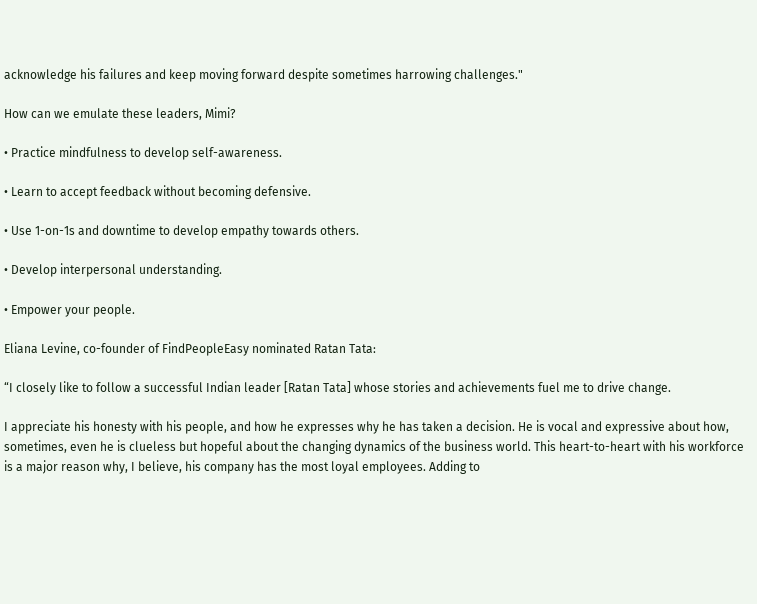acknowledge his failures and keep moving forward despite sometimes harrowing challenges."

How can we emulate these leaders, Mimi?

• Practice mindfulness to develop self-awareness.

• Learn to accept feedback without becoming defensive.

• Use 1-on-1s and downtime to develop empathy towards others.

• Develop interpersonal understanding.

• Empower your people.

Eliana Levine, co-founder of FindPeopleEasy nominated Ratan Tata:

“I closely like to follow a successful Indian leader [Ratan Tata] whose stories and achievements fuel me to drive change.

I appreciate his honesty with his people, and how he expresses why he has taken a decision. He is vocal and expressive about how, sometimes, even he is clueless but hopeful about the changing dynamics of the business world. This heart-to-heart with his workforce is a major reason why, I believe, his company has the most loyal employees. Adding to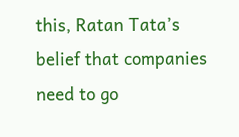this, Ratan Tata’s belief that companies need to go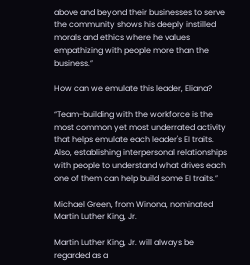above and beyond their businesses to serve the community shows his deeply instilled morals and ethics where he values empathizing with people more than the business.”

How can we emulate this leader, Eliana?

“Team-building with the workforce is the most common yet most underrated activity that helps emulate each leader's EI traits. Also, establishing interpersonal relationships with people to understand what drives each one of them can help build some EI traits.”

Michael Green, from Winona, nominated Martin Luther King, Jr.

Martin Luther King, Jr. will always be regarded as a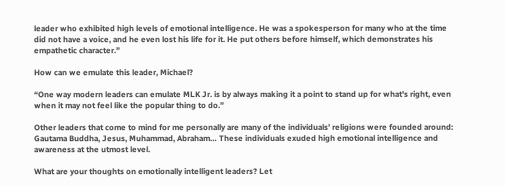leader who exhibited high levels of emotional intelligence. He was a spokesperson for many who at the time did not have a voice, and he even lost his life for it. He put others before himself, which demonstrates his empathetic character.”

How can we emulate this leader, Michael?

“One way modern leaders can emulate MLK Jr. is by always making it a point to stand up for what's right, even when it may not feel like the popular thing to do.”

Other leaders that come to mind for me personally are many of the individuals’ religions were founded around: Gautama Buddha, Jesus, Muhammad, Abraham… These individuals exuded high emotional intelligence and awareness at the utmost level.

What are your thoughts on emotionally intelligent leaders? Let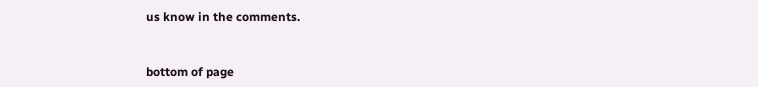us know in the comments.


bottom of page